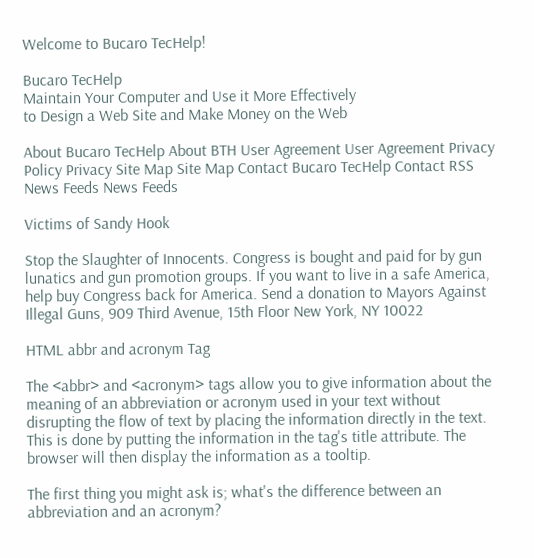Welcome to Bucaro TecHelp!

Bucaro TecHelp
Maintain Your Computer and Use it More Effectively
to Design a Web Site and Make Money on the Web

About Bucaro TecHelp About BTH User Agreement User Agreement Privacy Policy Privacy Site Map Site Map Contact Bucaro TecHelp Contact RSS News Feeds News Feeds

Victims of Sandy Hook

Stop the Slaughter of Innocents. Congress is bought and paid for by gun lunatics and gun promotion groups. If you want to live in a safe America, help buy Congress back for America. Send a donation to Mayors Against Illegal Guns, 909 Third Avenue, 15th Floor New York, NY 10022

HTML abbr and acronym Tag

The <abbr> and <acronym> tags allow you to give information about the meaning of an abbreviation or acronym used in your text without disrupting the flow of text by placing the information directly in the text. This is done by putting the information in the tag's title attribute. The browser will then display the information as a tooltip.

The first thing you might ask is; what's the difference between an abbreviation and an acronym?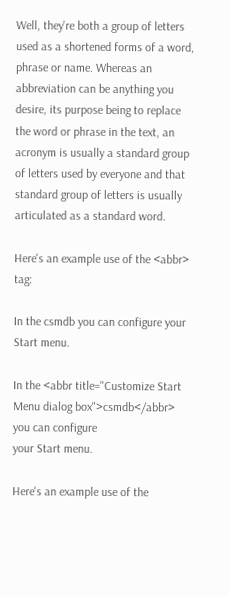Well, they're both a group of letters used as a shortened forms of a word, phrase or name. Whereas an abbreviation can be anything you desire, its purpose being to replace the word or phrase in the text, an acronym is usually a standard group of letters used by everyone and that standard group of letters is usually articulated as a standard word.

Here's an example use of the <abbr> tag:

In the csmdb you can configure your Start menu.

In the <abbr title="Customize Start Menu dialog box">csmdb</abbr> you can configure
your Start menu.

Here's an example use of the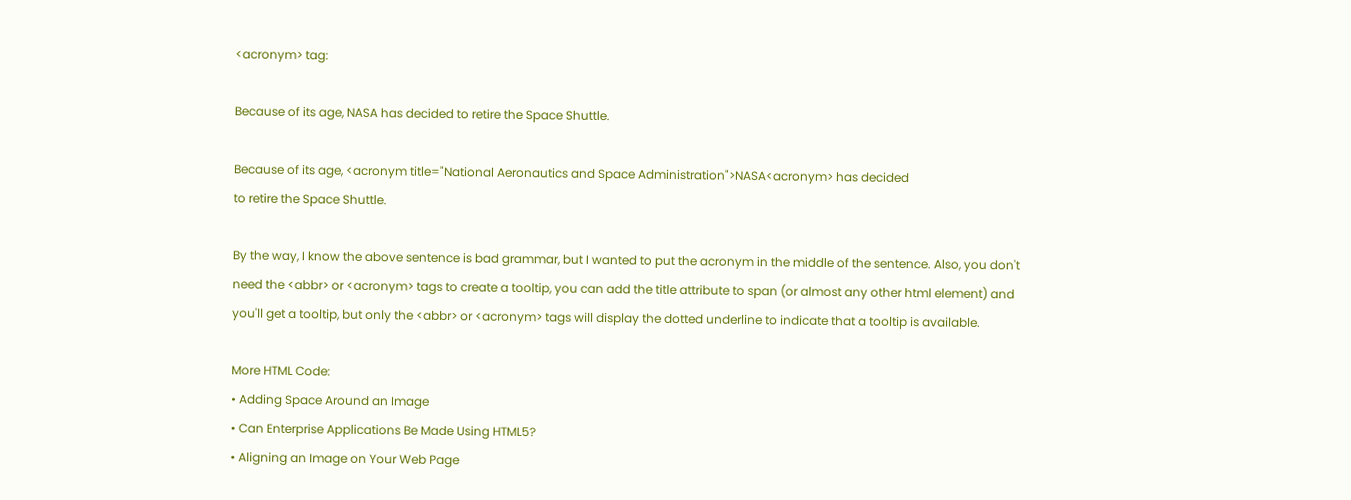<acronym> tag:

Because of its age, NASA has decided to retire the Space Shuttle.

Because of its age, <acronym title="National Aeronautics and Space Administration">NASA<acronym> has decided
to retire the Space Shuttle.

By the way, I know the above sentence is bad grammar, but I wanted to put the acronym in the middle of the sentence. Also, you don't need the <abbr> or <acronym> tags to create a tooltip, you can add the title attribute to span (or almost any other html element) and you'll get a tooltip, but only the <abbr> or <acronym> tags will display the dotted underline to indicate that a tooltip is available.

More HTML Code:
• Adding Space Around an Image
• Can Enterprise Applications Be Made Using HTML5?
• Aligning an Image on Your Web Page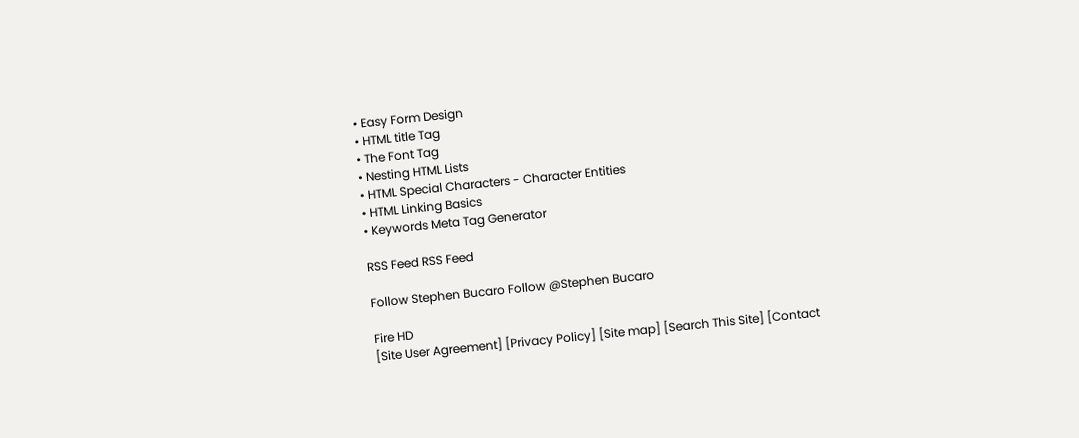• Easy Form Design
• HTML title Tag
• The Font Tag
• Nesting HTML Lists
• HTML Special Characters - Character Entities
• HTML Linking Basics
• Keywords Meta Tag Generator

RSS Feed RSS Feed

Follow Stephen Bucaro Follow @Stephen Bucaro

Fire HD
[Site User Agreement] [Privacy Policy] [Site map] [Search This Site] [Contact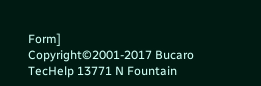Form]
Copyright©2001-2017 Bucaro TecHelp 13771 N Fountain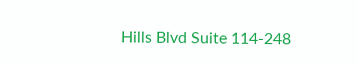Hills Blvd Suite 114-248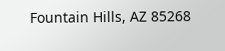Fountain Hills, AZ 85268